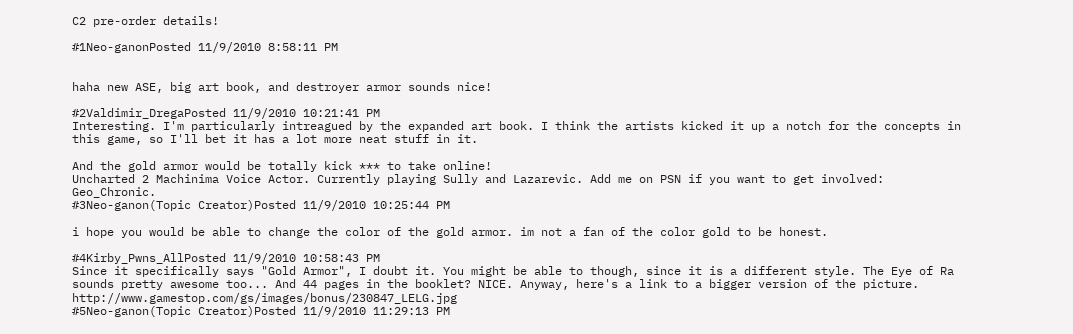C2 pre-order details!

#1Neo-ganonPosted 11/9/2010 8:58:11 PM


haha new ASE, big art book, and destroyer armor sounds nice!

#2Valdimir_DregaPosted 11/9/2010 10:21:41 PM
Interesting. I'm particularly intreagued by the expanded art book. I think the artists kicked it up a notch for the concepts in this game, so I'll bet it has a lot more neat stuff in it.

And the gold armor would be totally kick *** to take online!
Uncharted 2 Machinima Voice Actor. Currently playing Sully and Lazarevic. Add me on PSN if you want to get involved: Geo_Chronic.
#3Neo-ganon(Topic Creator)Posted 11/9/2010 10:25:44 PM

i hope you would be able to change the color of the gold armor. im not a fan of the color gold to be honest.

#4Kirby_Pwns_AllPosted 11/9/2010 10:58:43 PM
Since it specifically says "Gold Armor", I doubt it. You might be able to though, since it is a different style. The Eye of Ra sounds pretty awesome too... And 44 pages in the booklet? NICE. Anyway, here's a link to a bigger version of the picture. http://www.gamestop.com/gs/images/bonus/230847_LELG.jpg
#5Neo-ganon(Topic Creator)Posted 11/9/2010 11:29:13 PM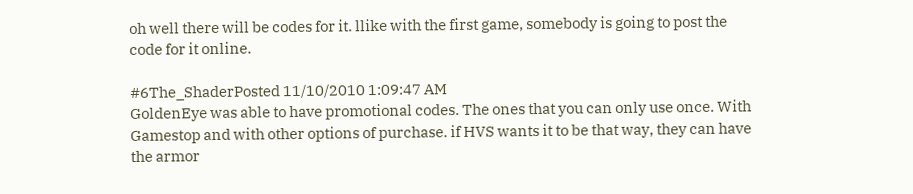oh well there will be codes for it. llike with the first game, somebody is going to post the code for it online.

#6The_ShaderPosted 11/10/2010 1:09:47 AM
GoldenEye was able to have promotional codes. The ones that you can only use once. With Gamestop and with other options of purchase. if HVS wants it to be that way, they can have the armor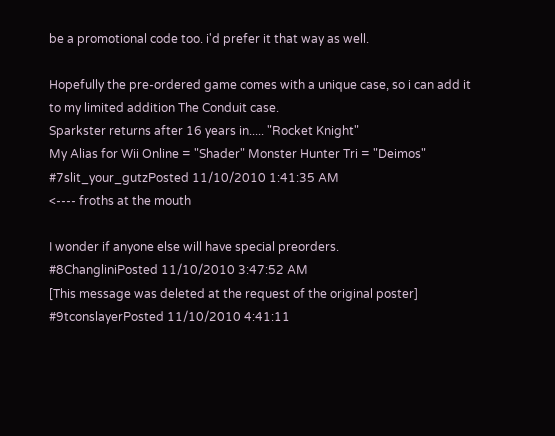be a promotional code too. i'd prefer it that way as well.

Hopefully the pre-ordered game comes with a unique case, so i can add it to my limited addition The Conduit case.
Sparkster returns after 16 years in..... "Rocket Knight"
My Alias for Wii Online = "Shader" Monster Hunter Tri = "Deimos"
#7slit_your_gutzPosted 11/10/2010 1:41:35 AM
<---- froths at the mouth

I wonder if anyone else will have special preorders.
#8ChangliniPosted 11/10/2010 3:47:52 AM
[This message was deleted at the request of the original poster]
#9tconslayerPosted 11/10/2010 4:41:11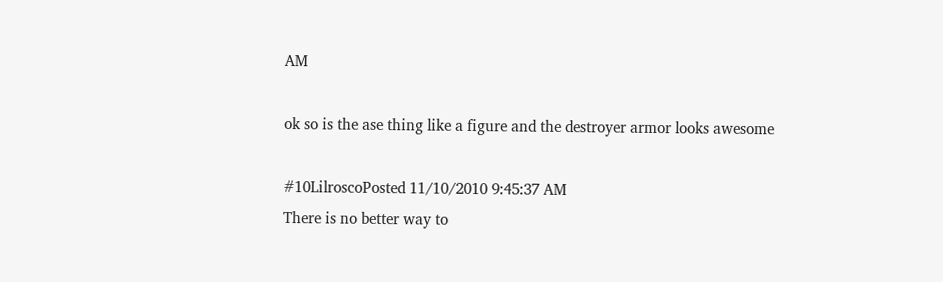AM

ok so is the ase thing like a figure and the destroyer armor looks awesome

#10LilroscoPosted 11/10/2010 9:45:37 AM
There is no better way to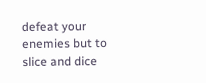defeat your enemies but to slice and dice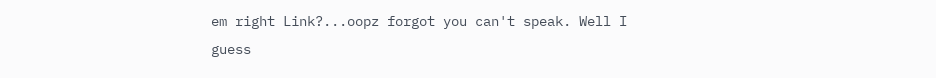em right Link?...oopz forgot you can't speak. Well I guess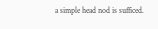a simple head nod is sufficed.